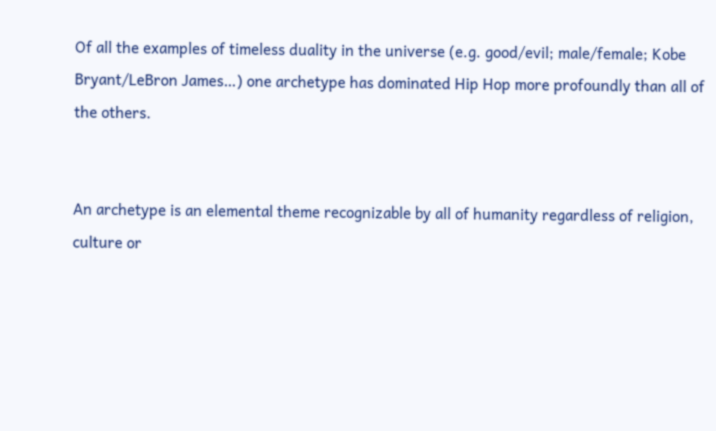Of all the examples of timeless duality in the universe (e.g. good/evil; male/female; Kobe Bryant/LeBron James…) one archetype has dominated Hip Hop more profoundly than all of the others.


An archetype is an elemental theme recognizable by all of humanity regardless of religion, culture or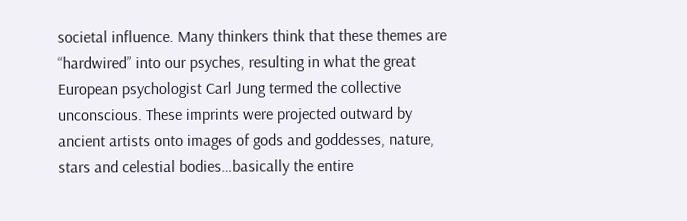societal influence. Many thinkers think that these themes are “hardwired” into our psyches, resulting in what the great European psychologist Carl Jung termed the collective unconscious. These imprints were projected outward by ancient artists onto images of gods and goddesses, nature, stars and celestial bodies…basically the entire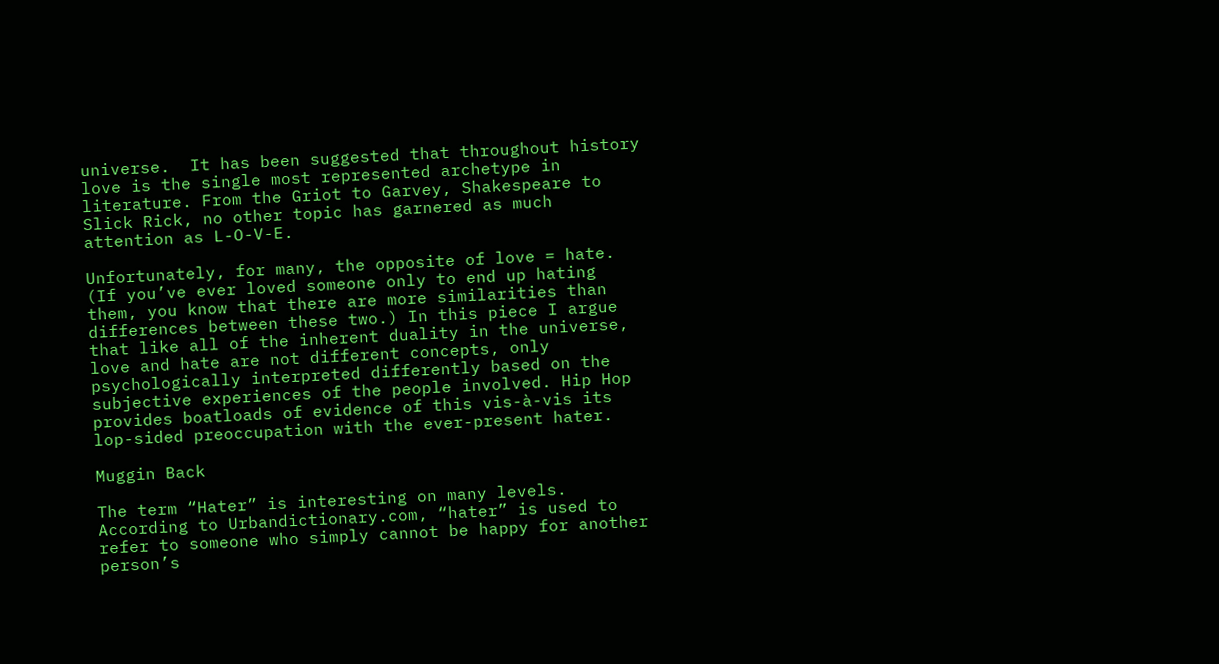universe.  It has been suggested that throughout history love is the single most represented archetype in literature. From the Griot to Garvey, Shakespeare to Slick Rick, no other topic has garnered as much attention as L-O-V-E.

Unfortunately, for many, the opposite of love = hate.  (If you’ve ever loved someone only to end up hating them, you know that there are more similarities than differences between these two.) In this piece I argue that like all of the inherent duality in the universe, love and hate are not different concepts, only psychologically interpreted differently based on the subjective experiences of the people involved. Hip Hop provides boatloads of evidence of this vis-à-vis its lop-sided preoccupation with the ever-present hater.

Muggin Back

The term “Hater” is interesting on many levels. According to Urbandictionary.com, “hater” is used to refer to someone who simply cannot be happy for another person’s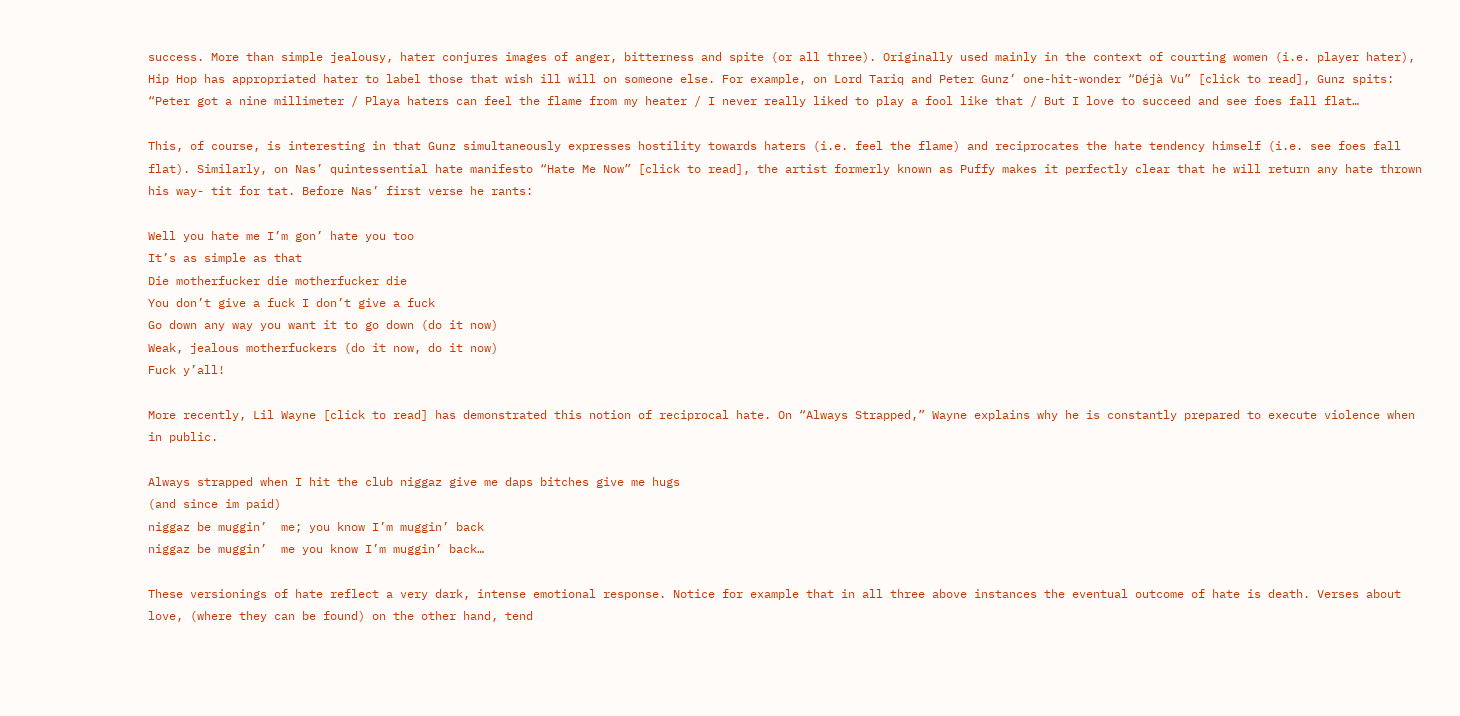success. More than simple jealousy, hater conjures images of anger, bitterness and spite (or all three). Originally used mainly in the context of courting women (i.e. player hater), Hip Hop has appropriated hater to label those that wish ill will on someone else. For example, on Lord Tariq and Peter Gunz’ one-hit-wonder “Déjà Vu” [click to read], Gunz spits: “Peter got a nine millimeter / Playa haters can feel the flame from my heater / I never really liked to play a fool like that / But I love to succeed and see foes fall flat…

This, of course, is interesting in that Gunz simultaneously expresses hostility towards haters (i.e. feel the flame) and reciprocates the hate tendency himself (i.e. see foes fall flat). Similarly, on Nas’ quintessential hate manifesto “Hate Me Now” [click to read], the artist formerly known as Puffy makes it perfectly clear that he will return any hate thrown his way- tit for tat. Before Nas’ first verse he rants:

Well you hate me I’m gon’ hate you too
It’s as simple as that
Die motherfucker die motherfucker die
You don’t give a fuck I don’t give a fuck
Go down any way you want it to go down (do it now)
Weak, jealous motherfuckers (do it now, do it now)
Fuck y’all!

More recently, Lil Wayne [click to read] has demonstrated this notion of reciprocal hate. On “Always Strapped,” Wayne explains why he is constantly prepared to execute violence when in public.

Always strapped when I hit the club niggaz give me daps bitches give me hugs
(and since im paid)
niggaz be muggin’  me; you know I’m muggin’ back
niggaz be muggin’  me you know I’m muggin’ back…

These versionings of hate reflect a very dark, intense emotional response. Notice for example that in all three above instances the eventual outcome of hate is death. Verses about love, (where they can be found) on the other hand, tend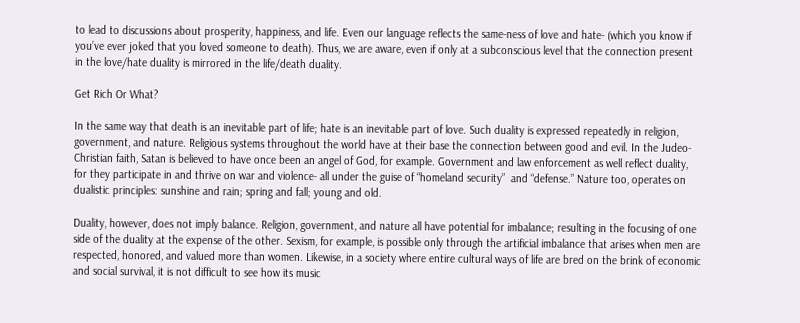to lead to discussions about prosperity, happiness, and life. Even our language reflects the same-ness of love and hate- (which you know if you’ve ever joked that you loved someone to death). Thus, we are aware, even if only at a subconscious level that the connection present in the love/hate duality is mirrored in the life/death duality.

Get Rich Or What?

In the same way that death is an inevitable part of life; hate is an inevitable part of love. Such duality is expressed repeatedly in religion, government, and nature. Religious systems throughout the world have at their base the connection between good and evil. In the Judeo-Christian faith, Satan is believed to have once been an angel of God, for example. Government and law enforcement as well reflect duality, for they participate in and thrive on war and violence- all under the guise of “homeland security”  and “defense.” Nature too, operates on dualistic principles: sunshine and rain; spring and fall; young and old.

Duality, however, does not imply balance. Religion, government, and nature all have potential for imbalance; resulting in the focusing of one side of the duality at the expense of the other. Sexism, for example, is possible only through the artificial imbalance that arises when men are respected, honored, and valued more than women. Likewise, in a society where entire cultural ways of life are bred on the brink of economic and social survival, it is not difficult to see how its music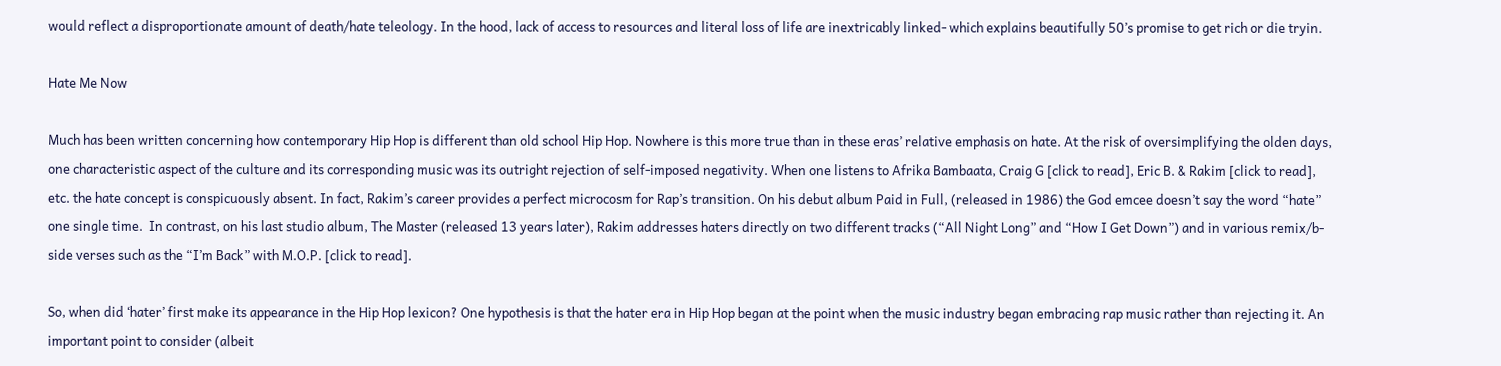would reflect a disproportionate amount of death/hate teleology. In the hood, lack of access to resources and literal loss of life are inextricably linked- which explains beautifully 50’s promise to get rich or die tryin.

Hate Me Now

Much has been written concerning how contemporary Hip Hop is different than old school Hip Hop. Nowhere is this more true than in these eras’ relative emphasis on hate. At the risk of oversimplifying the olden days, one characteristic aspect of the culture and its corresponding music was its outright rejection of self-imposed negativity. When one listens to Afrika Bambaata, Craig G [click to read], Eric B. & Rakim [click to read], etc. the hate concept is conspicuously absent. In fact, Rakim’s career provides a perfect microcosm for Rap’s transition. On his debut album Paid in Full, (released in 1986) the God emcee doesn’t say the word “hate” one single time.  In contrast, on his last studio album, The Master (released 13 years later), Rakim addresses haters directly on two different tracks (“All Night Long” and “How I Get Down”) and in various remix/b-side verses such as the “I’m Back” with M.O.P. [click to read].

So, when did ‘hater’ first make its appearance in the Hip Hop lexicon? One hypothesis is that the hater era in Hip Hop began at the point when the music industry began embracing rap music rather than rejecting it. An important point to consider (albeit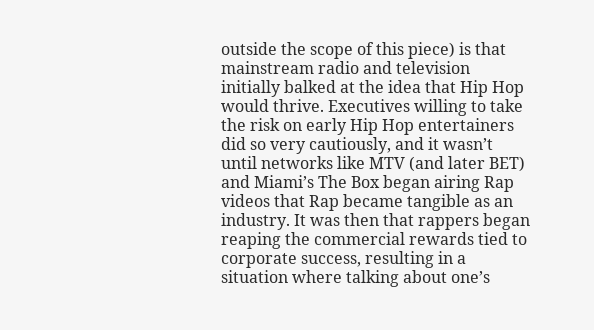outside the scope of this piece) is that mainstream radio and television initially balked at the idea that Hip Hop would thrive. Executives willing to take the risk on early Hip Hop entertainers did so very cautiously, and it wasn’t until networks like MTV (and later BET) and Miami’s The Box began airing Rap videos that Rap became tangible as an industry. It was then that rappers began reaping the commercial rewards tied to corporate success, resulting in a situation where talking about one’s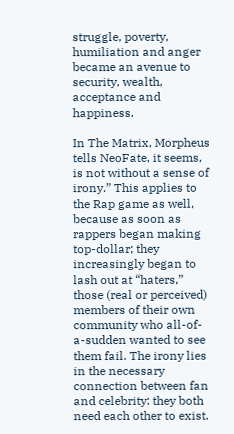struggle, poverty, humiliation and anger became an avenue to security, wealth, acceptance and happiness.

In The Matrix, Morpheus tells NeoFate, it seems, is not without a sense of irony.” This applies to the Rap game as well, because as soon as rappers began making top-dollar; they increasingly began to lash out at “haters,” those (real or perceived) members of their own community who all-of-a-sudden wanted to see them fail. The irony lies in the necessary connection between fan and celebrity: they both need each other to exist.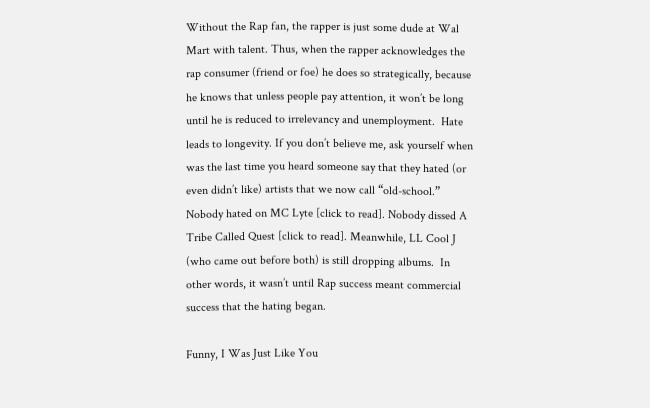Without the Rap fan, the rapper is just some dude at Wal Mart with talent. Thus, when the rapper acknowledges the rap consumer (friend or foe) he does so strategically, because he knows that unless people pay attention, it won’t be long until he is reduced to irrelevancy and unemployment.  Hate leads to longevity. If you don’t believe me, ask yourself when was the last time you heard someone say that they hated (or even didn’t like) artists that we now call “old-school.” Nobody hated on MC Lyte [click to read]. Nobody dissed A Tribe Called Quest [click to read]. Meanwhile, LL Cool J (who came out before both) is still dropping albums.  In other words, it wasn’t until Rap success meant commercial success that the hating began.

Funny, I Was Just Like You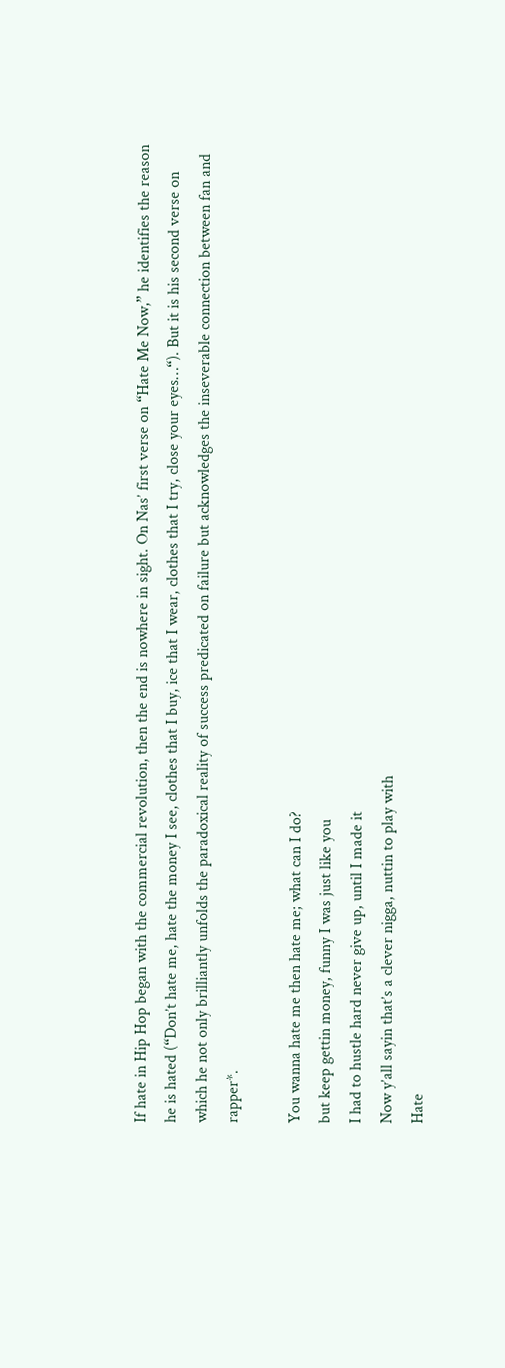If hate in Hip Hop began with the commercial revolution, then the end is nowhere in sight. On Nas’ first verse on “Hate Me Now,” he identifies the reason he is hated (“Don’t hate me, hate the money I see, clothes that I buy, ice that I wear, clothes that I try, close your eyes…“). But it is his second verse on which he not only brilliantly unfolds the paradoxical reality of success predicated on failure but acknowledges the inseverable connection between fan and rapper*.

You wanna hate me then hate me; what can I do?
but keep gettin money, funny I was just like you
I had to hustle hard never give up, until I made it
Now y’all sayin that’s a clever nigga, nuttin to play with
Hate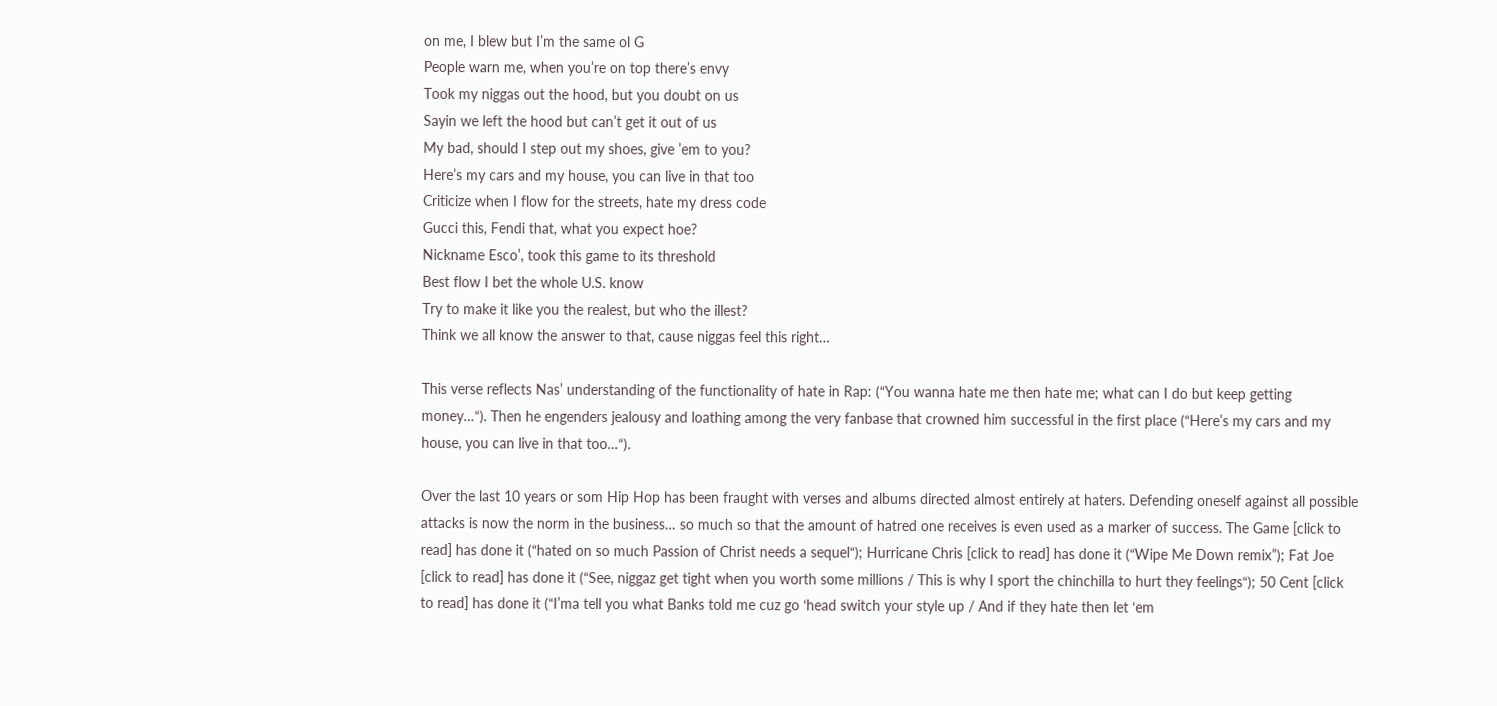on me, I blew but I’m the same ol G
People warn me, when you’re on top there’s envy
Took my niggas out the hood, but you doubt on us
Sayin we left the hood but can’t get it out of us
My bad, should I step out my shoes, give ’em to you?
Here’s my cars and my house, you can live in that too
Criticize when I flow for the streets, hate my dress code
Gucci this, Fendi that, what you expect hoe?
Nickname Esco’, took this game to its threshold
Best flow I bet the whole U.S. know
Try to make it like you the realest, but who the illest?
Think we all know the answer to that, cause niggas feel this right…

This verse reflects Nas’ understanding of the functionality of hate in Rap: (“You wanna hate me then hate me; what can I do but keep getting money…“). Then he engenders jealousy and loathing among the very fanbase that crowned him successful in the first place (“Here’s my cars and my house, you can live in that too…“).

Over the last 10 years or som Hip Hop has been fraught with verses and albums directed almost entirely at haters. Defending oneself against all possible attacks is now the norm in the business… so much so that the amount of hatred one receives is even used as a marker of success. The Game [click to read] has done it (“hated on so much Passion of Christ needs a sequel“); Hurricane Chris [click to read] has done it (“Wipe Me Down remix”); Fat Joe [click to read] has done it (“See, niggaz get tight when you worth some millions / This is why I sport the chinchilla to hurt they feelings“); 50 Cent [click to read] has done it (“I’ma tell you what Banks told me cuz go ‘head switch your style up / And if they hate then let ‘em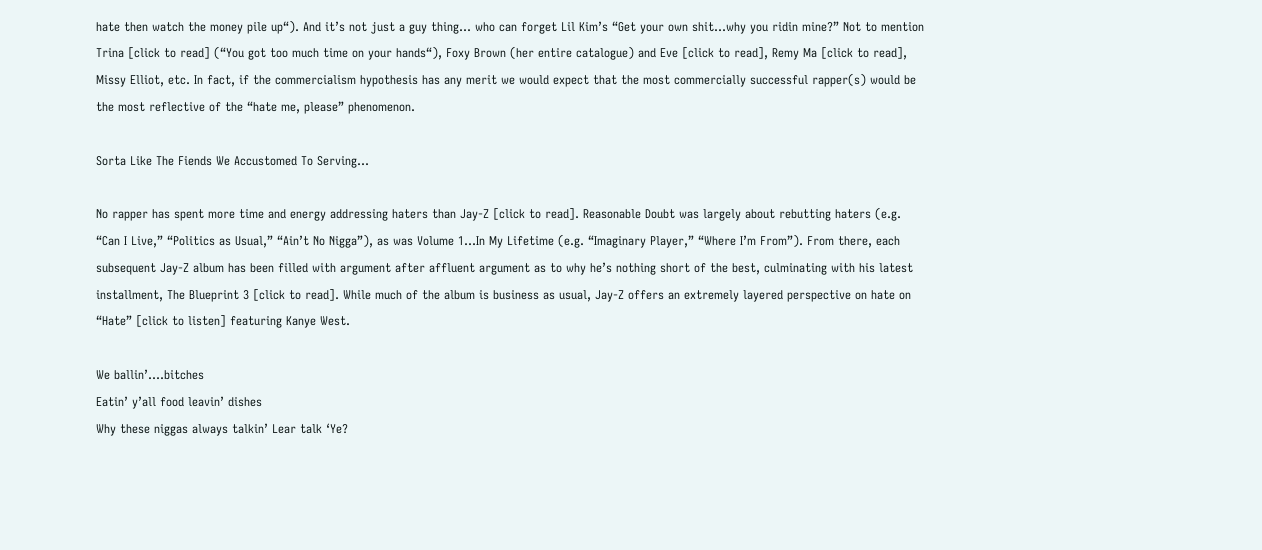hate then watch the money pile up“). And it’s not just a guy thing… who can forget Lil Kim’s “Get your own shit…why you ridin mine?” Not to mention Trina [click to read] (“You got too much time on your hands“), Foxy Brown (her entire catalogue) and Eve [click to read], Remy Ma [click to read], Missy Elliot, etc. In fact, if the commercialism hypothesis has any merit we would expect that the most commercially successful rapper(s) would be the most reflective of the “hate me, please” phenomenon.

Sorta Like The Fiends We Accustomed To Serving…

No rapper has spent more time and energy addressing haters than Jay-Z [click to read]. Reasonable Doubt was largely about rebutting haters (e.g. “Can I Live,” “Politics as Usual,” “Ain’t No Nigga”), as was Volume 1…In My Lifetime (e.g. “Imaginary Player,” “Where I’m From”). From there, each subsequent Jay-Z album has been filled with argument after affluent argument as to why he’s nothing short of the best, culminating with his latest installment, The Blueprint 3 [click to read]. While much of the album is business as usual, Jay-Z offers an extremely layered perspective on hate on “Hate” [click to listen] featuring Kanye West.

We ballin’….bitches
Eatin’ y’all food leavin’ dishes
Why these niggas always talkin’ Lear talk ‘Ye?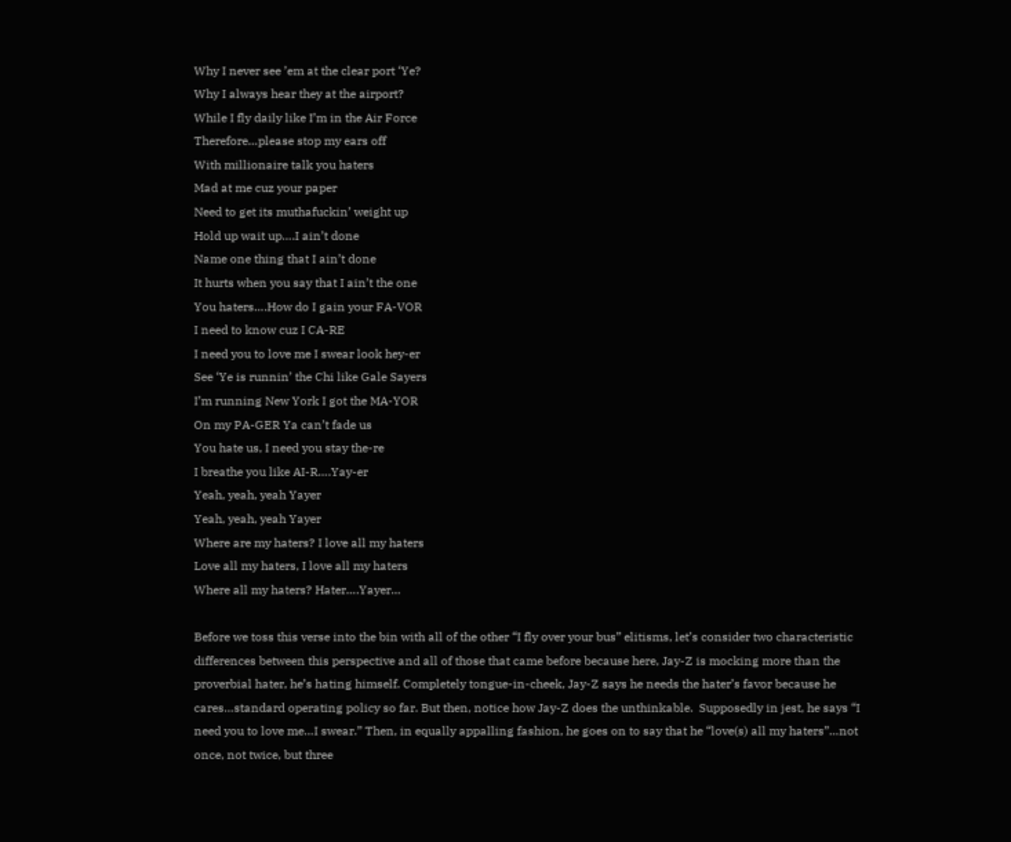Why I never see ’em at the clear port ‘Ye?
Why I always hear they at the airport?
While I fly daily like I’m in the Air Force
Therefore…please stop my ears off
With millionaire talk you haters
Mad at me cuz your paper
Need to get its muthafuckin’ weight up
Hold up wait up….I ain’t done
Name one thing that I ain’t done
It hurts when you say that I ain’t the one
You haters….How do I gain your FA-VOR
I need to know cuz I CA-RE
I need you to love me I swear look hey-er
See ‘Ye is runnin’ the Chi like Gale Sayers
I’m running New York I got the MA-YOR
On my PA-GER Ya can’t fade us
You hate us, I need you stay the-re
I breathe you like AI-R….Yay-er
Yeah, yeah, yeah Yayer
Yeah, yeah, yeah Yayer
Where are my haters? I love all my haters
Love all my haters, I love all my haters
Where all my haters? Hater….Yayer…

Before we toss this verse into the bin with all of the other “I fly over your bus” elitisms, let’s consider two characteristic differences between this perspective and all of those that came before because here, Jay-Z is mocking more than the proverbial hater, he’s hating himself. Completely tongue-in-cheek, Jay-Z says he needs the hater’s favor because he cares…standard operating policy so far. But then, notice how Jay-Z does the unthinkable.  Supposedly in jest, he says “I need you to love me…I swear.” Then, in equally appalling fashion, he goes on to say that he “love(s) all my haters”…not once, not twice, but three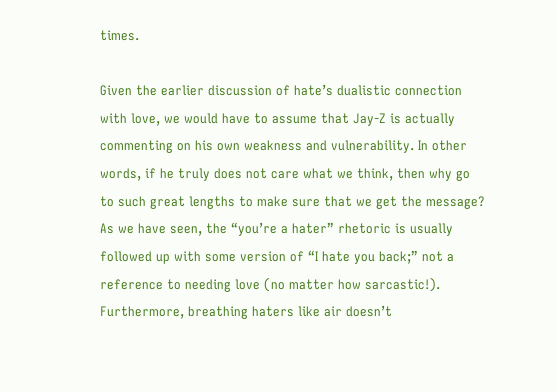times.

Given the earlier discussion of hate’s dualistic connection with love, we would have to assume that Jay-Z is actually commenting on his own weakness and vulnerability. In other words, if he truly does not care what we think, then why go to such great lengths to make sure that we get the message? As we have seen, the “you’re a hater” rhetoric is usually followed up with some version of “I hate you back;” not a reference to needing love (no matter how sarcastic!). Furthermore, breathing haters like air doesn’t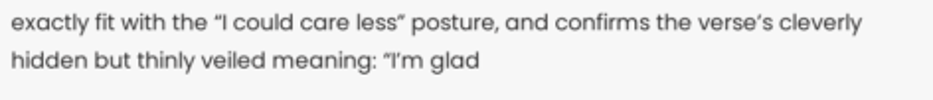exactly fit with the “I could care less” posture, and confirms the verse’s cleverly hidden but thinly veiled meaning: “I’m glad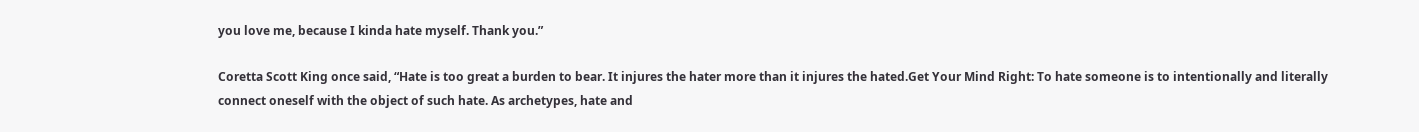you love me, because I kinda hate myself. Thank you.”

Coretta Scott King once said, “Hate is too great a burden to bear. It injures the hater more than it injures the hated.Get Your Mind Right: To hate someone is to intentionally and literally connect oneself with the object of such hate. As archetypes, hate and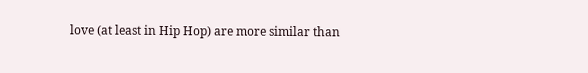love (at least in Hip Hop) are more similar than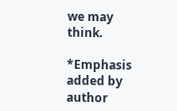we may think.

*Emphasis added by author